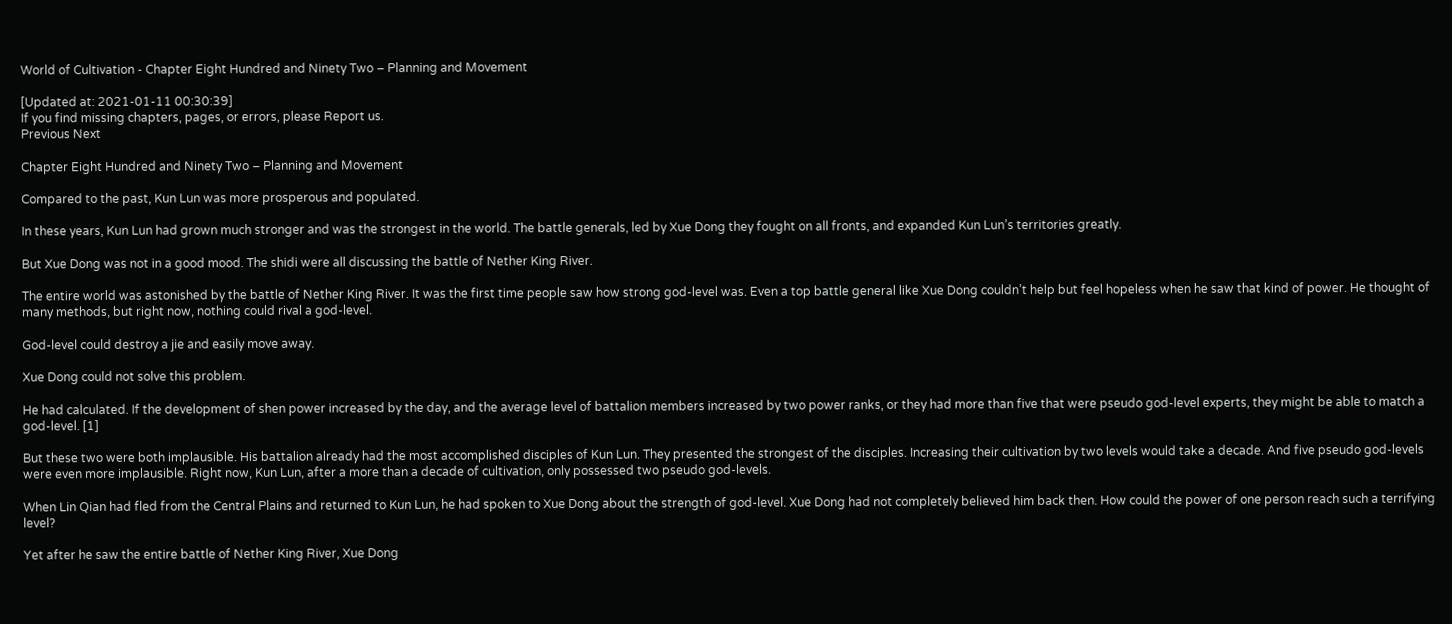World of Cultivation - Chapter Eight Hundred and Ninety Two – Planning and Movement

[Updated at: 2021-01-11 00:30:39]
If you find missing chapters, pages, or errors, please Report us.
Previous Next

Chapter Eight Hundred and Ninety Two – Planning and Movement

Compared to the past, Kun Lun was more prosperous and populated.

In these years, Kun Lun had grown much stronger and was the strongest in the world. The battle generals, led by Xue Dong they fought on all fronts, and expanded Kun Lun’s territories greatly.

But Xue Dong was not in a good mood. The shidi were all discussing the battle of Nether King River.

The entire world was astonished by the battle of Nether King River. It was the first time people saw how strong god-level was. Even a top battle general like Xue Dong couldn’t help but feel hopeless when he saw that kind of power. He thought of many methods, but right now, nothing could rival a god-level.

God-level could destroy a jie and easily move away.

Xue Dong could not solve this problem.

He had calculated. If the development of shen power increased by the day, and the average level of battalion members increased by two power ranks, or they had more than five that were pseudo god-level experts, they might be able to match a god-level. [1]

But these two were both implausible. His battalion already had the most accomplished disciples of Kun Lun. They presented the strongest of the disciples. Increasing their cultivation by two levels would take a decade. And five pseudo god-levels were even more implausible. Right now, Kun Lun, after a more than a decade of cultivation, only possessed two pseudo god-levels.

When Lin Qian had fled from the Central Plains and returned to Kun Lun, he had spoken to Xue Dong about the strength of god-level. Xue Dong had not completely believed him back then. How could the power of one person reach such a terrifying level?

Yet after he saw the entire battle of Nether King River, Xue Dong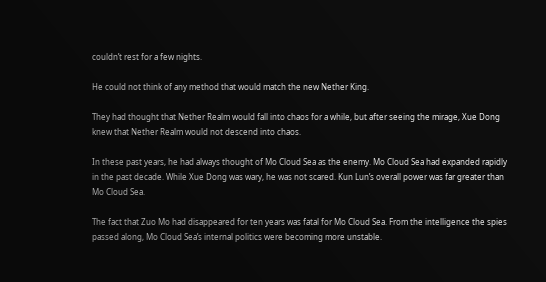couldn’t rest for a few nights.

He could not think of any method that would match the new Nether King.

They had thought that Nether Realm would fall into chaos for a while, but after seeing the mirage, Xue Dong knew that Nether Realm would not descend into chaos.

In these past years, he had always thought of Mo Cloud Sea as the enemy. Mo Cloud Sea had expanded rapidly in the past decade. While Xue Dong was wary, he was not scared. Kun Lun’s overall power was far greater than Mo Cloud Sea.

The fact that Zuo Mo had disappeared for ten years was fatal for Mo Cloud Sea. From the intelligence the spies passed along, Mo Cloud Sea’s internal politics were becoming more unstable.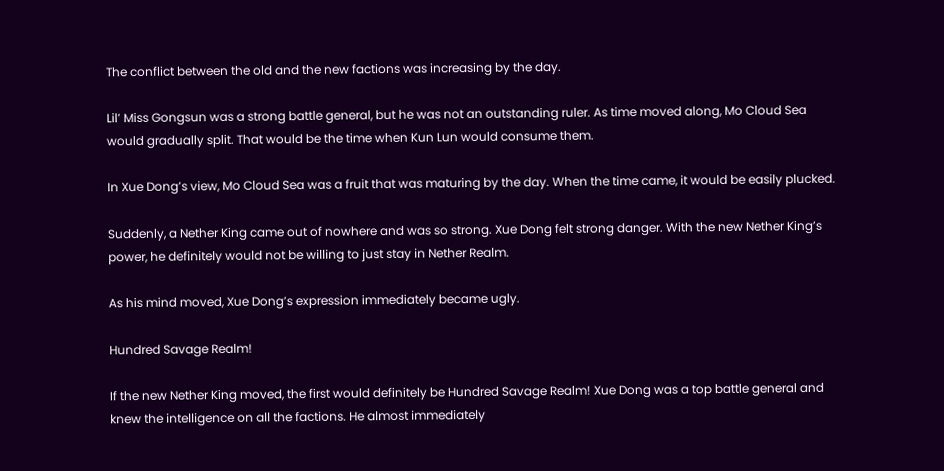The conflict between the old and the new factions was increasing by the day.

Lil’ Miss Gongsun was a strong battle general, but he was not an outstanding ruler. As time moved along, Mo Cloud Sea would gradually split. That would be the time when Kun Lun would consume them.

In Xue Dong’s view, Mo Cloud Sea was a fruit that was maturing by the day. When the time came, it would be easily plucked.

Suddenly, a Nether King came out of nowhere and was so strong. Xue Dong felt strong danger. With the new Nether King’s power, he definitely would not be willing to just stay in Nether Realm.

As his mind moved, Xue Dong’s expression immediately became ugly.

Hundred Savage Realm!

If the new Nether King moved, the first would definitely be Hundred Savage Realm! Xue Dong was a top battle general and knew the intelligence on all the factions. He almost immediately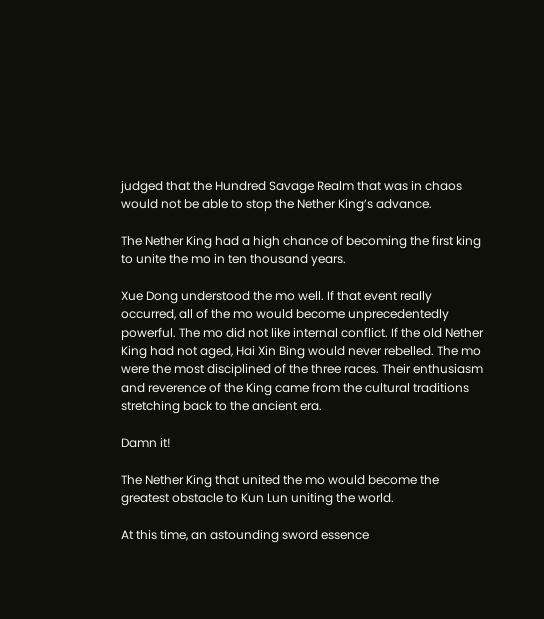judged that the Hundred Savage Realm that was in chaos would not be able to stop the Nether King’s advance.

The Nether King had a high chance of becoming the first king to unite the mo in ten thousand years.

Xue Dong understood the mo well. If that event really occurred, all of the mo would become unprecedentedly powerful. The mo did not like internal conflict. If the old Nether King had not aged, Hai Xin Bing would never rebelled. The mo were the most disciplined of the three races. Their enthusiasm and reverence of the King came from the cultural traditions stretching back to the ancient era.

Damn it!

The Nether King that united the mo would become the greatest obstacle to Kun Lun uniting the world.

At this time, an astounding sword essence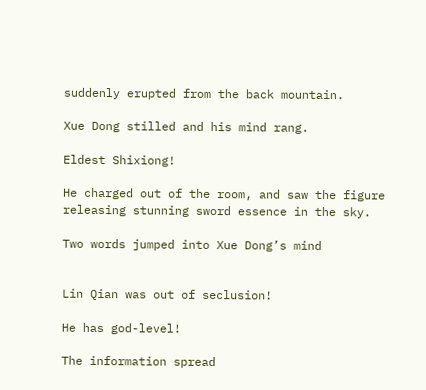suddenly erupted from the back mountain.

Xue Dong stilled and his mind rang.

Eldest Shixiong!

He charged out of the room, and saw the figure releasing stunning sword essence in the sky.

Two words jumped into Xue Dong’s mind


Lin Qian was out of seclusion!

He has god-level!

The information spread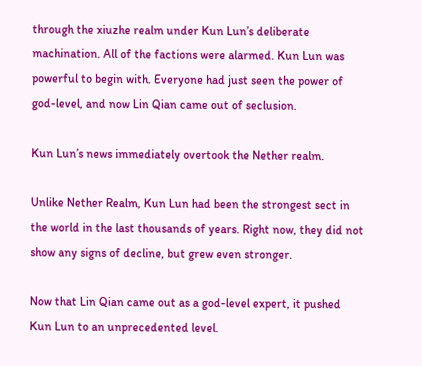through the xiuzhe realm under Kun Lun’s deliberate machination. All of the factions were alarmed. Kun Lun was powerful to begin with. Everyone had just seen the power of god-level, and now Lin Qian came out of seclusion.

Kun Lun’s news immediately overtook the Nether realm.

Unlike Nether Realm, Kun Lun had been the strongest sect in the world in the last thousands of years. Right now, they did not show any signs of decline, but grew even stronger.

Now that Lin Qian came out as a god-level expert, it pushed Kun Lun to an unprecedented level.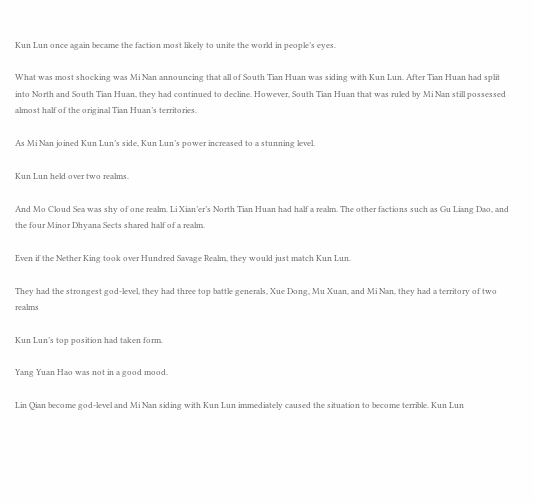Kun Lun once again became the faction most likely to unite the world in people’s eyes.

What was most shocking was Mi Nan announcing that all of South Tian Huan was siding with Kun Lun. After Tian Huan had split into North and South Tian Huan, they had continued to decline. However, South Tian Huan that was ruled by Mi Nan still possessed almost half of the original Tian Huan’s territories.

As Mi Nan joined Kun Lun’s side, Kun Lun’s power increased to a stunning level.

Kun Lun held over two realms.

And Mo Cloud Sea was shy of one realm. Li Xian’er’s North Tian Huan had half a realm. The other factions such as Gu Liang Dao, and the four Minor Dhyana Sects shared half of a realm.

Even if the Nether King took over Hundred Savage Realm, they would just match Kun Lun.

They had the strongest god-level, they had three top battle generals, Xue Dong, Mu Xuan, and Mi Nan, they had a territory of two realms

Kun Lun’s top position had taken form.

Yang Yuan Hao was not in a good mood.

Lin Qian become god-level and Mi Nan siding with Kun Lun immediately caused the situation to become terrible. Kun Lun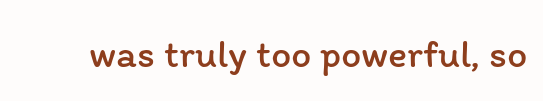was truly too powerful, so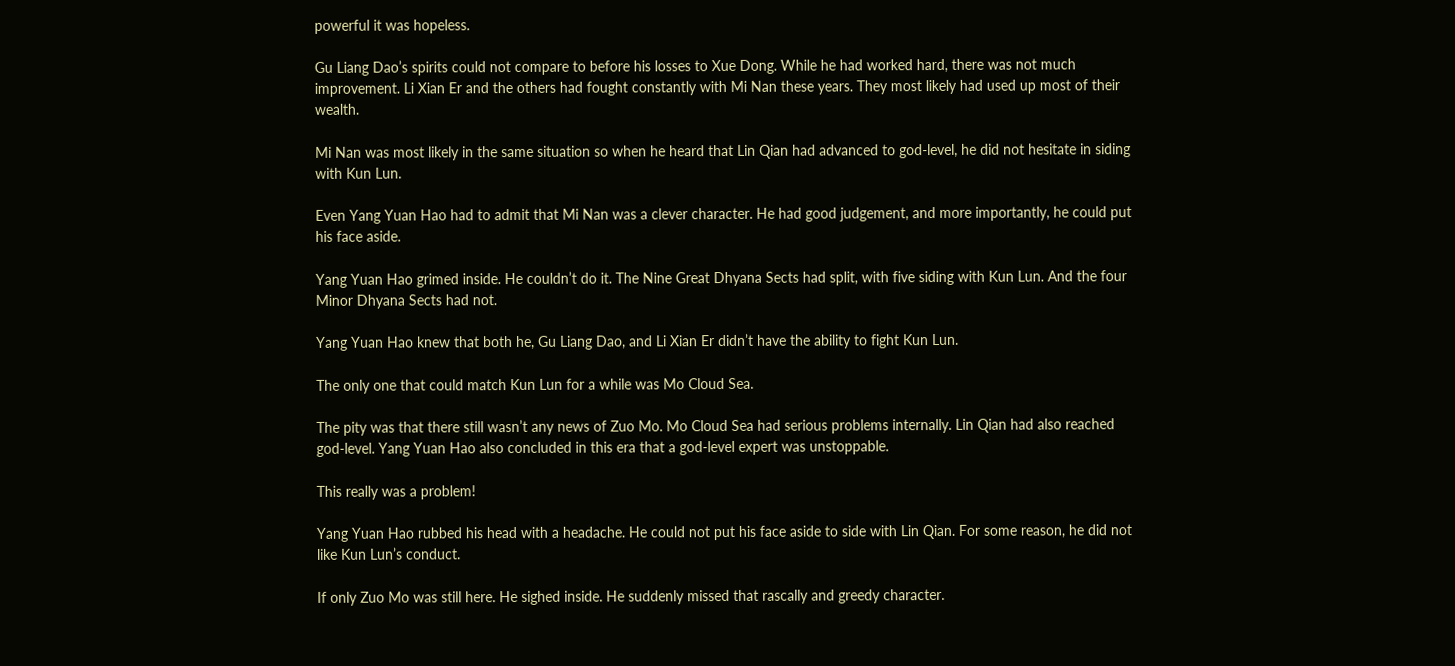powerful it was hopeless.

Gu Liang Dao’s spirits could not compare to before his losses to Xue Dong. While he had worked hard, there was not much improvement. Li Xian Er and the others had fought constantly with Mi Nan these years. They most likely had used up most of their wealth.

Mi Nan was most likely in the same situation so when he heard that Lin Qian had advanced to god-level, he did not hesitate in siding with Kun Lun.

Even Yang Yuan Hao had to admit that Mi Nan was a clever character. He had good judgement, and more importantly, he could put his face aside.

Yang Yuan Hao grimed inside. He couldn’t do it. The Nine Great Dhyana Sects had split, with five siding with Kun Lun. And the four Minor Dhyana Sects had not.

Yang Yuan Hao knew that both he, Gu Liang Dao, and Li Xian Er didn’t have the ability to fight Kun Lun.

The only one that could match Kun Lun for a while was Mo Cloud Sea.

The pity was that there still wasn’t any news of Zuo Mo. Mo Cloud Sea had serious problems internally. Lin Qian had also reached god-level. Yang Yuan Hao also concluded in this era that a god-level expert was unstoppable.

This really was a problem!

Yang Yuan Hao rubbed his head with a headache. He could not put his face aside to side with Lin Qian. For some reason, he did not like Kun Lun’s conduct.

If only Zuo Mo was still here. He sighed inside. He suddenly missed that rascally and greedy character.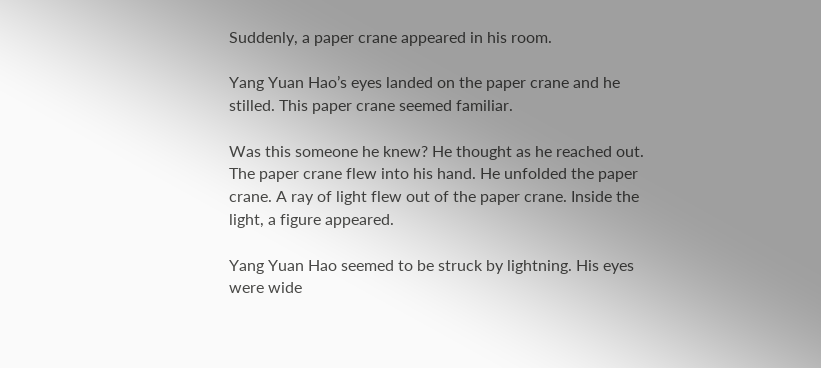Suddenly, a paper crane appeared in his room.

Yang Yuan Hao’s eyes landed on the paper crane and he stilled. This paper crane seemed familiar.

Was this someone he knew? He thought as he reached out. The paper crane flew into his hand. He unfolded the paper crane. A ray of light flew out of the paper crane. Inside the light, a figure appeared.

Yang Yuan Hao seemed to be struck by lightning. His eyes were wide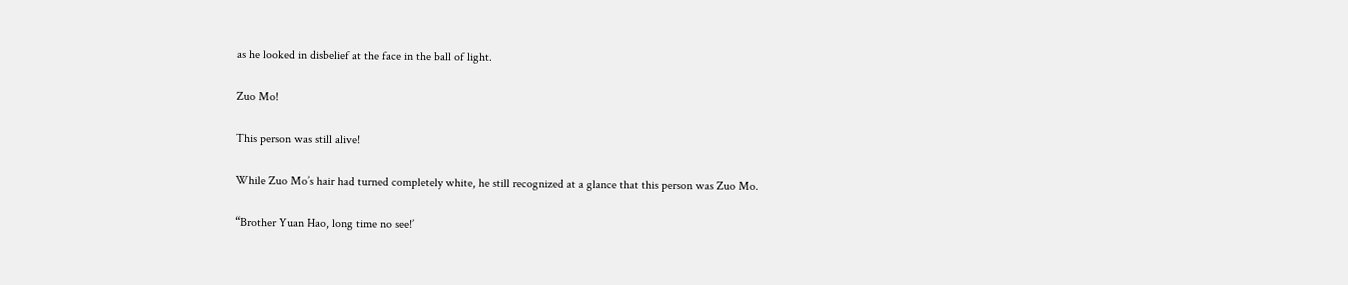as he looked in disbelief at the face in the ball of light.

Zuo Mo!

This person was still alive!

While Zuo Mo’s hair had turned completely white, he still recognized at a glance that this person was Zuo Mo.

“Brother Yuan Hao, long time no see!’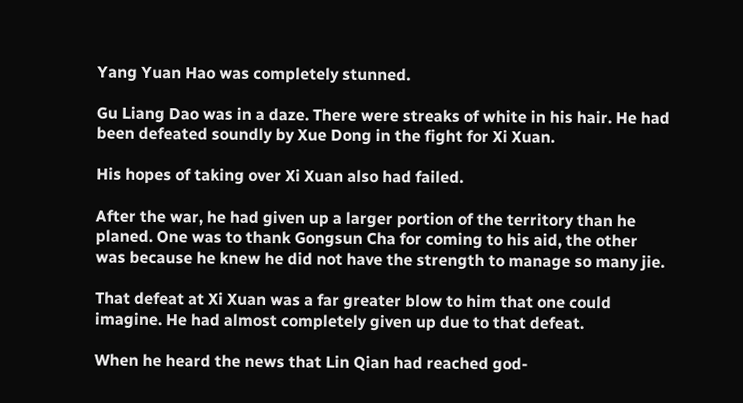Yang Yuan Hao was completely stunned.

Gu Liang Dao was in a daze. There were streaks of white in his hair. He had been defeated soundly by Xue Dong in the fight for Xi Xuan.

His hopes of taking over Xi Xuan also had failed.

After the war, he had given up a larger portion of the territory than he planed. One was to thank Gongsun Cha for coming to his aid, the other was because he knew he did not have the strength to manage so many jie.

That defeat at Xi Xuan was a far greater blow to him that one could imagine. He had almost completely given up due to that defeat.

When he heard the news that Lin Qian had reached god-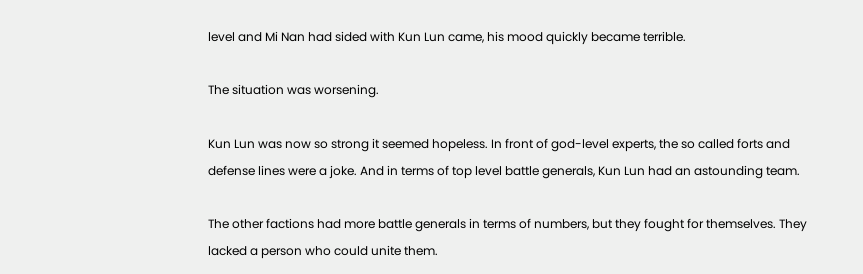level and Mi Nan had sided with Kun Lun came, his mood quickly became terrible.

The situation was worsening.

Kun Lun was now so strong it seemed hopeless. In front of god-level experts, the so called forts and defense lines were a joke. And in terms of top level battle generals, Kun Lun had an astounding team.

The other factions had more battle generals in terms of numbers, but they fought for themselves. They lacked a person who could unite them.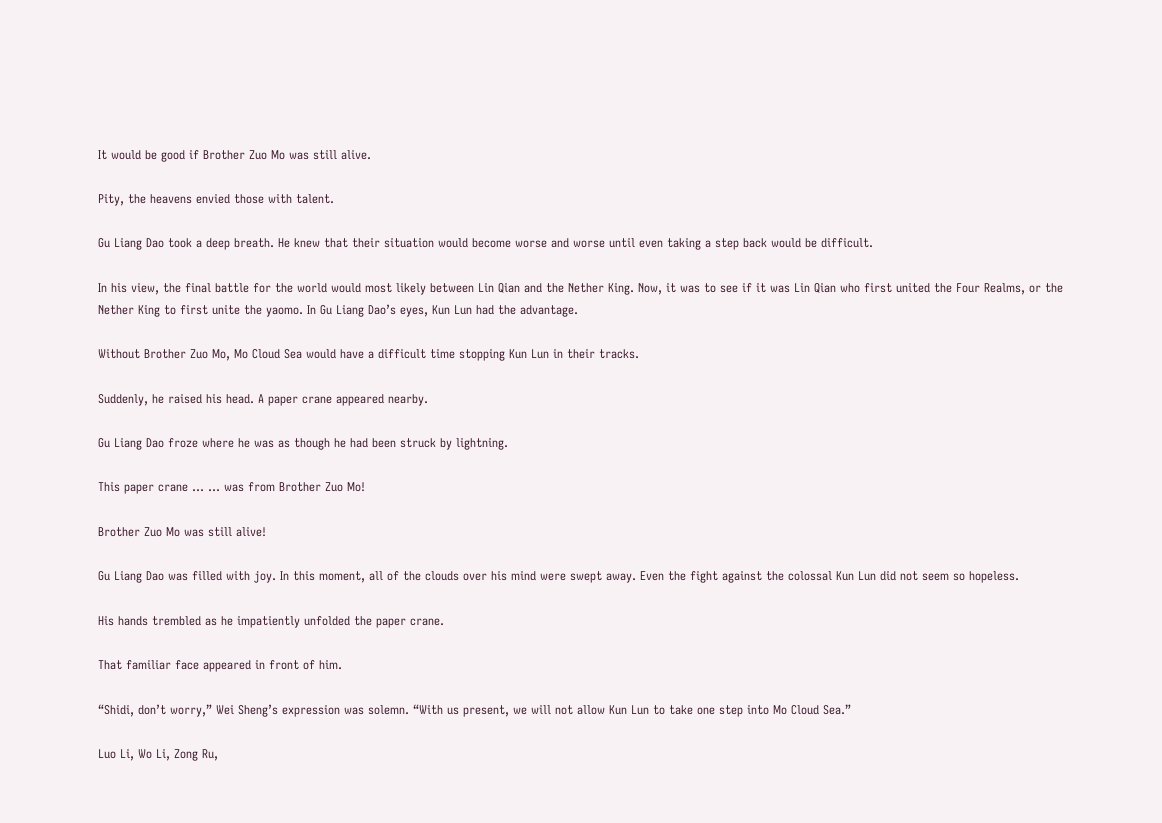It would be good if Brother Zuo Mo was still alive.

Pity, the heavens envied those with talent.

Gu Liang Dao took a deep breath. He knew that their situation would become worse and worse until even taking a step back would be difficult.

In his view, the final battle for the world would most likely between Lin Qian and the Nether King. Now, it was to see if it was Lin Qian who first united the Four Realms, or the Nether King to first unite the yaomo. In Gu Liang Dao’s eyes, Kun Lun had the advantage.

Without Brother Zuo Mo, Mo Cloud Sea would have a difficult time stopping Kun Lun in their tracks.

Suddenly, he raised his head. A paper crane appeared nearby.

Gu Liang Dao froze where he was as though he had been struck by lightning.

This paper crane … … was from Brother Zuo Mo!

Brother Zuo Mo was still alive!

Gu Liang Dao was filled with joy. In this moment, all of the clouds over his mind were swept away. Even the fight against the colossal Kun Lun did not seem so hopeless.

His hands trembled as he impatiently unfolded the paper crane.

That familiar face appeared in front of him.

“Shidi, don’t worry,” Wei Sheng’s expression was solemn. “With us present, we will not allow Kun Lun to take one step into Mo Cloud Sea.”

Luo Li, Wo Li, Zong Ru,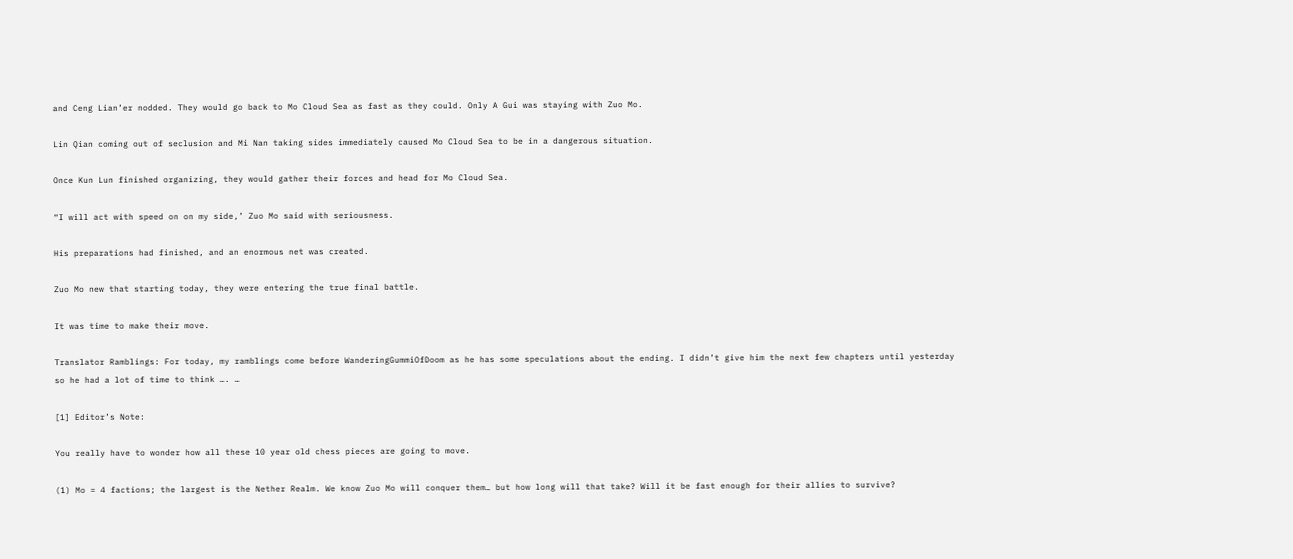and Ceng Lian’er nodded. They would go back to Mo Cloud Sea as fast as they could. Only A Gui was staying with Zuo Mo.

Lin Qian coming out of seclusion and Mi Nan taking sides immediately caused Mo Cloud Sea to be in a dangerous situation.

Once Kun Lun finished organizing, they would gather their forces and head for Mo Cloud Sea.

“I will act with speed on on my side,’ Zuo Mo said with seriousness.

His preparations had finished, and an enormous net was created.

Zuo Mo new that starting today, they were entering the true final battle.

It was time to make their move.

Translator Ramblings: For today, my ramblings come before WanderingGummiOfDoom as he has some speculations about the ending. I didn’t give him the next few chapters until yesterday so he had a lot of time to think …. …

[1] Editor’s Note:

You really have to wonder how all these 10 year old chess pieces are going to move.

(1) Mo = 4 factions; the largest is the Nether Realm. We know Zuo Mo will conquer them… but how long will that take? Will it be fast enough for their allies to survive?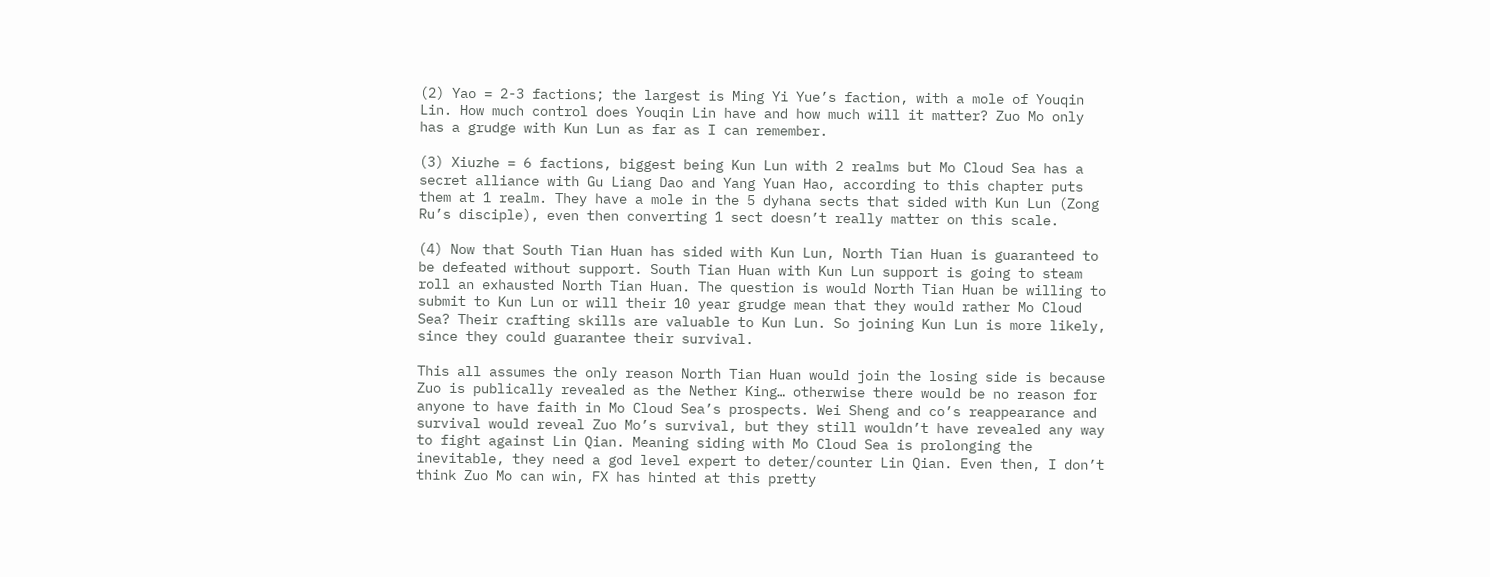(2) Yao = 2-3 factions; the largest is Ming Yi Yue’s faction, with a mole of Youqin Lin. How much control does Youqin Lin have and how much will it matter? Zuo Mo only has a grudge with Kun Lun as far as I can remember.

(3) Xiuzhe = 6 factions, biggest being Kun Lun with 2 realms but Mo Cloud Sea has a secret alliance with Gu Liang Dao and Yang Yuan Hao, according to this chapter puts them at 1 realm. They have a mole in the 5 dyhana sects that sided with Kun Lun (Zong Ru’s disciple), even then converting 1 sect doesn’t really matter on this scale.

(4) Now that South Tian Huan has sided with Kun Lun, North Tian Huan is guaranteed to be defeated without support. South Tian Huan with Kun Lun support is going to steam roll an exhausted North Tian Huan. The question is would North Tian Huan be willing to submit to Kun Lun or will their 10 year grudge mean that they would rather Mo Cloud Sea? Their crafting skills are valuable to Kun Lun. So joining Kun Lun is more likely, since they could guarantee their survival.

This all assumes the only reason North Tian Huan would join the losing side is because Zuo is publically revealed as the Nether King… otherwise there would be no reason for anyone to have faith in Mo Cloud Sea’s prospects. Wei Sheng and co’s reappearance and survival would reveal Zuo Mo’s survival, but they still wouldn’t have revealed any way to fight against Lin Qian. Meaning siding with Mo Cloud Sea is prolonging the inevitable, they need a god level expert to deter/counter Lin Qian. Even then, I don’t think Zuo Mo can win, FX has hinted at this pretty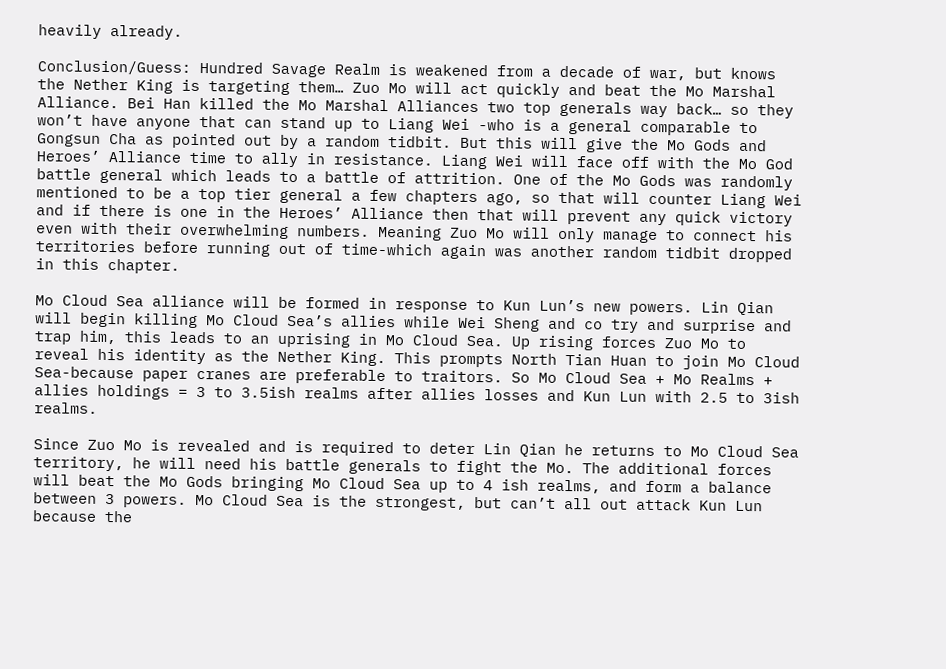heavily already.

Conclusion/Guess: Hundred Savage Realm is weakened from a decade of war, but knows the Nether King is targeting them… Zuo Mo will act quickly and beat the Mo Marshal Alliance. Bei Han killed the Mo Marshal Alliances two top generals way back… so they won’t have anyone that can stand up to Liang Wei -who is a general comparable to Gongsun Cha as pointed out by a random tidbit. But this will give the Mo Gods and Heroes’ Alliance time to ally in resistance. Liang Wei will face off with the Mo God battle general which leads to a battle of attrition. One of the Mo Gods was randomly mentioned to be a top tier general a few chapters ago, so that will counter Liang Wei and if there is one in the Heroes’ Alliance then that will prevent any quick victory even with their overwhelming numbers. Meaning Zuo Mo will only manage to connect his territories before running out of time-which again was another random tidbit dropped in this chapter.

Mo Cloud Sea alliance will be formed in response to Kun Lun’s new powers. Lin Qian will begin killing Mo Cloud Sea’s allies while Wei Sheng and co try and surprise and trap him, this leads to an uprising in Mo Cloud Sea. Up rising forces Zuo Mo to reveal his identity as the Nether King. This prompts North Tian Huan to join Mo Cloud Sea-because paper cranes are preferable to traitors. So Mo Cloud Sea + Mo Realms + allies holdings = 3 to 3.5ish realms after allies losses and Kun Lun with 2.5 to 3ish realms.

Since Zuo Mo is revealed and is required to deter Lin Qian he returns to Mo Cloud Sea territory, he will need his battle generals to fight the Mo. The additional forces will beat the Mo Gods bringing Mo Cloud Sea up to 4 ish realms, and form a balance between 3 powers. Mo Cloud Sea is the strongest, but can’t all out attack Kun Lun because the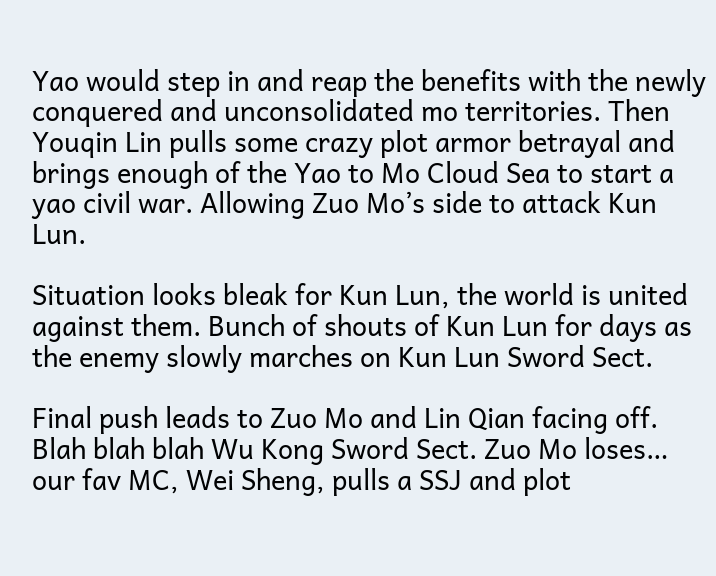Yao would step in and reap the benefits with the newly conquered and unconsolidated mo territories. Then Youqin Lin pulls some crazy plot armor betrayal and brings enough of the Yao to Mo Cloud Sea to start a yao civil war. Allowing Zuo Mo’s side to attack Kun Lun.

Situation looks bleak for Kun Lun, the world is united against them. Bunch of shouts of Kun Lun for days as the enemy slowly marches on Kun Lun Sword Sect.

Final push leads to Zuo Mo and Lin Qian facing off. Blah blah blah Wu Kong Sword Sect. Zuo Mo loses… our fav MC, Wei Sheng, pulls a SSJ and plot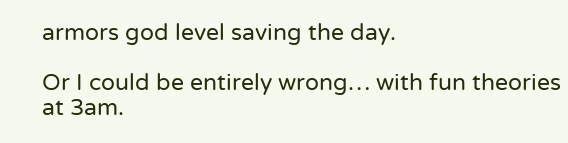armors god level saving the day.

Or I could be entirely wrong… with fun theories at 3am.